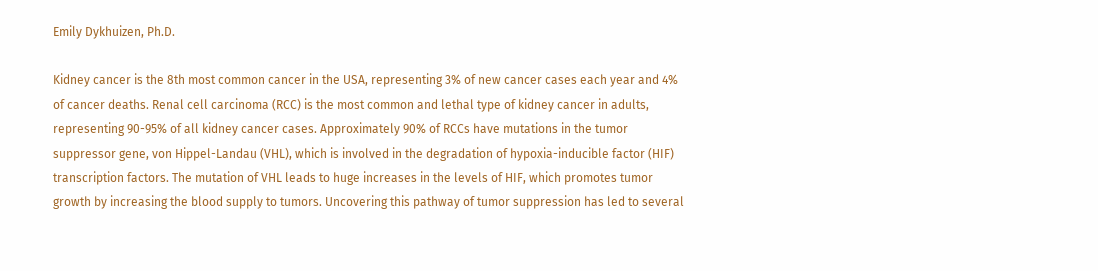Emily Dykhuizen, Ph.D.

Kidney cancer is the 8th most common cancer in the USA, representing 3% of new cancer cases each year and 4% of cancer deaths. Renal cell carcinoma (RCC) is the most common and lethal type of kidney cancer in adults, representing 90-95% of all kidney cancer cases. Approximately 90% of RCCs have mutations in the tumor suppressor gene, von Hippel-Landau (VHL), which is involved in the degradation of hypoxia-inducible factor (HIF) transcription factors. The mutation of VHL leads to huge increases in the levels of HIF, which promotes tumor growth by increasing the blood supply to tumors. Uncovering this pathway of tumor suppression has led to several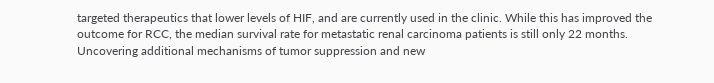targeted therapeutics that lower levels of HIF, and are currently used in the clinic. While this has improved the outcome for RCC, the median survival rate for metastatic renal carcinoma patients is still only 22 months. Uncovering additional mechanisms of tumor suppression and new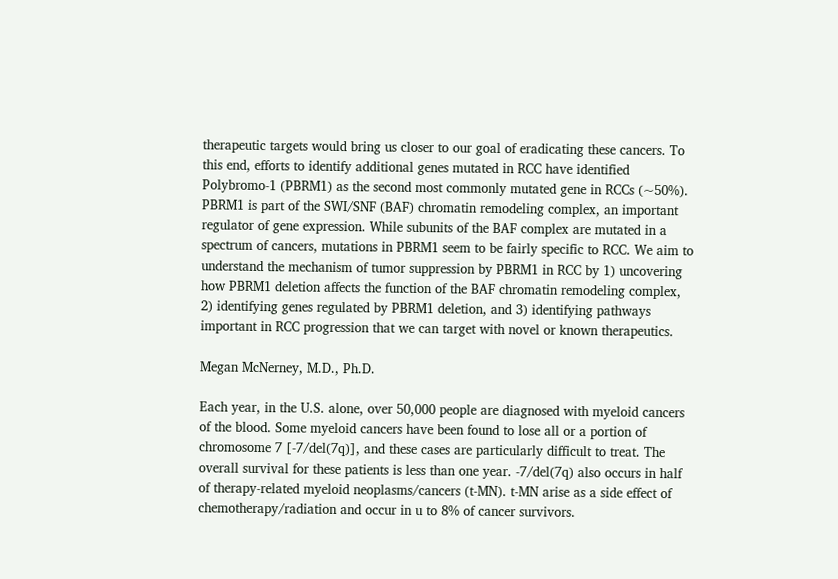therapeutic targets would bring us closer to our goal of eradicating these cancers. To this end, efforts to identify additional genes mutated in RCC have identified Polybromo-1 (PBRM1) as the second most commonly mutated gene in RCCs (~50%). PBRM1 is part of the SWI/SNF (BAF) chromatin remodeling complex, an important regulator of gene expression. While subunits of the BAF complex are mutated in a spectrum of cancers, mutations in PBRM1 seem to be fairly specific to RCC. We aim to understand the mechanism of tumor suppression by PBRM1 in RCC by 1) uncovering how PBRM1 deletion affects the function of the BAF chromatin remodeling complex, 2) identifying genes regulated by PBRM1 deletion, and 3) identifying pathways important in RCC progression that we can target with novel or known therapeutics.

Megan McNerney, M.D., Ph.D.

Each year, in the U.S. alone, over 50,000 people are diagnosed with myeloid cancers of the blood. Some myeloid cancers have been found to lose all or a portion of chromosome 7 [-7/del(7q)], and these cases are particularly difficult to treat. The overall survival for these patients is less than one year. -7/del(7q) also occurs in half of therapy-related myeloid neoplasms/cancers (t-MN). t-MN arise as a side effect of chemotherapy/radiation and occur in u to 8% of cancer survivors.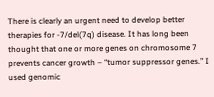There is clearly an urgent need to develop better therapies for -7/del(7q) disease. It has long been thought that one or more genes on chromosome 7 prevents cancer growth – “tumor suppressor genes.” I used genomic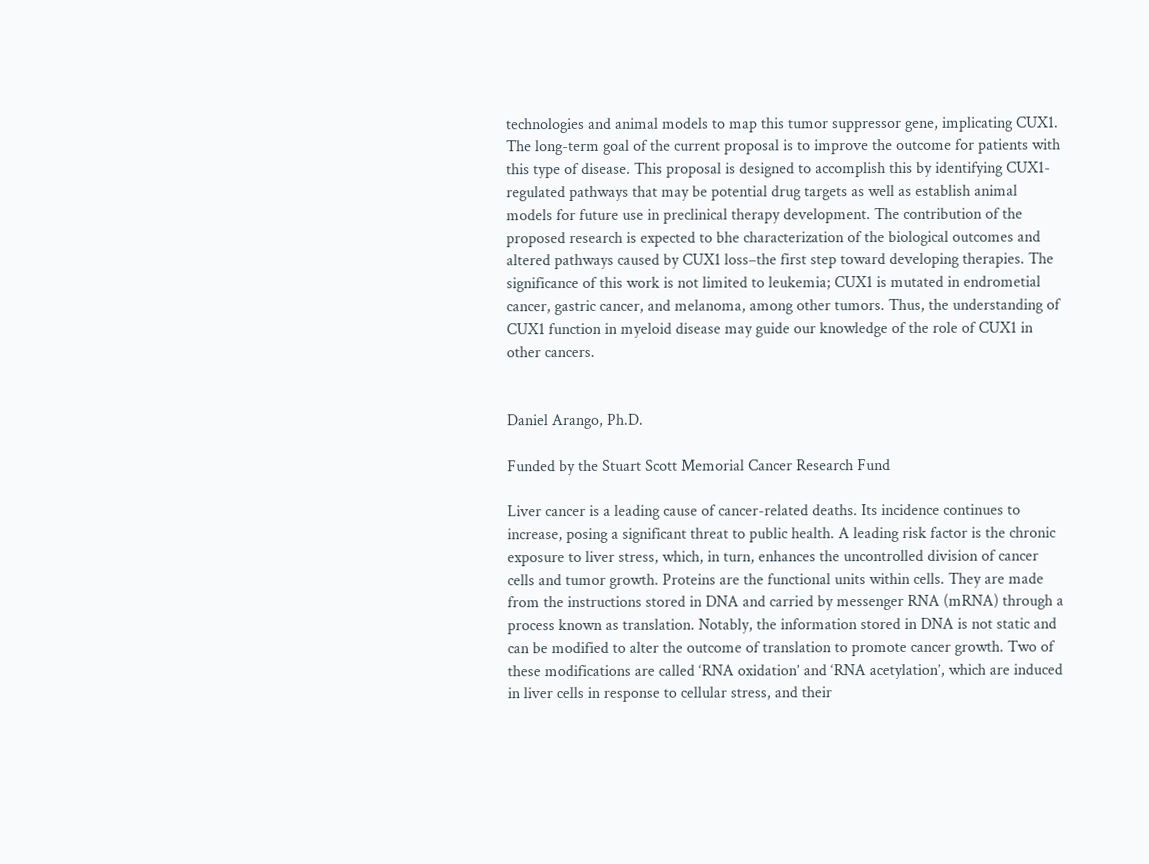technologies and animal models to map this tumor suppressor gene, implicating CUX1.  The long-term goal of the current proposal is to improve the outcome for patients with this type of disease. This proposal is designed to accomplish this by identifying CUX1-regulated pathways that may be potential drug targets as well as establish animal models for future use in preclinical therapy development. The contribution of the proposed research is expected to bhe characterization of the biological outcomes and altered pathways caused by CUX1 loss–the first step toward developing therapies. The significance of this work is not limited to leukemia; CUX1 is mutated in endrometial cancer, gastric cancer, and melanoma, among other tumors. Thus, the understanding of CUX1 function in myeloid disease may guide our knowledge of the role of CUX1 in other cancers.


Daniel Arango, Ph.D.

Funded by the Stuart Scott Memorial Cancer Research Fund

Liver cancer is a leading cause of cancer-related deaths. Its incidence continues to increase, posing a significant threat to public health. A leading risk factor is the chronic exposure to liver stress, which, in turn, enhances the uncontrolled division of cancer cells and tumor growth. Proteins are the functional units within cells. They are made from the instructions stored in DNA and carried by messenger RNA (mRNA) through a process known as translation. Notably, the information stored in DNA is not static and can be modified to alter the outcome of translation to promote cancer growth. Two of these modifications are called ‘RNA oxidation’ and ‘RNA acetylation’, which are induced in liver cells in response to cellular stress, and their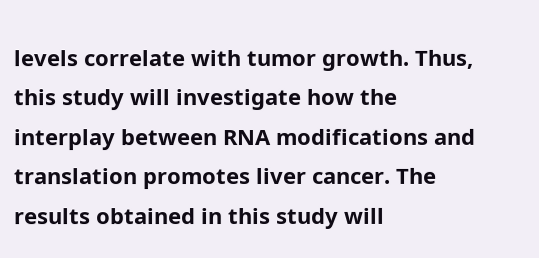levels correlate with tumor growth. Thus, this study will investigate how the interplay between RNA modifications and translation promotes liver cancer. The results obtained in this study will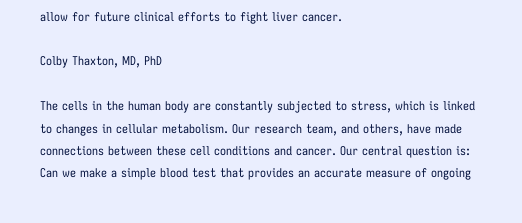allow for future clinical efforts to fight liver cancer.

Colby Thaxton, MD, PhD

The cells in the human body are constantly subjected to stress, which is linked to changes in cellular metabolism. Our research team, and others, have made connections between these cell conditions and cancer. Our central question is: Can we make a simple blood test that provides an accurate measure of ongoing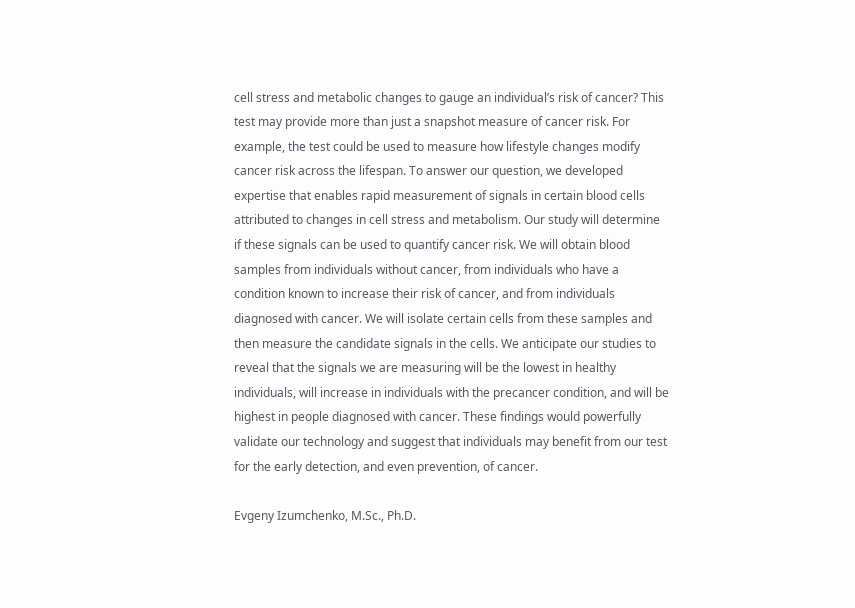cell stress and metabolic changes to gauge an individual’s risk of cancer? This test may provide more than just a snapshot measure of cancer risk. For example, the test could be used to measure how lifestyle changes modify cancer risk across the lifespan. To answer our question, we developed expertise that enables rapid measurement of signals in certain blood cells attributed to changes in cell stress and metabolism. Our study will determine if these signals can be used to quantify cancer risk. We will obtain blood samples from individuals without cancer, from individuals who have a condition known to increase their risk of cancer, and from individuals diagnosed with cancer. We will isolate certain cells from these samples and then measure the candidate signals in the cells. We anticipate our studies to reveal that the signals we are measuring will be the lowest in healthy individuals, will increase in individuals with the precancer condition, and will be highest in people diagnosed with cancer. These findings would powerfully validate our technology and suggest that individuals may benefit from our test for the early detection, and even prevention, of cancer.

Evgeny Izumchenko, M.Sc., Ph.D.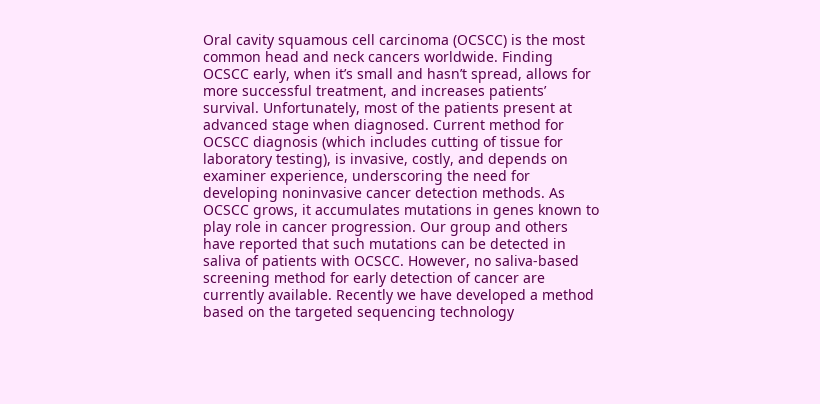Oral cavity squamous cell carcinoma (OCSCC) is the most common head and neck cancers worldwide. Finding OCSCC early, when it’s small and hasn’t spread, allows for more successful treatment, and increases patients’ survival. Unfortunately, most of the patients present at advanced stage when diagnosed. Current method for OCSCC diagnosis (which includes cutting of tissue for laboratory testing), is invasive, costly, and depends on examiner experience, underscoring the need for developing noninvasive cancer detection methods. As OCSCC grows, it accumulates mutations in genes known to play role in cancer progression. Our group and others have reported that such mutations can be detected in saliva of patients with OCSCC. However, no saliva-based screening method for early detection of cancer are currently available. Recently we have developed a method based on the targeted sequencing technology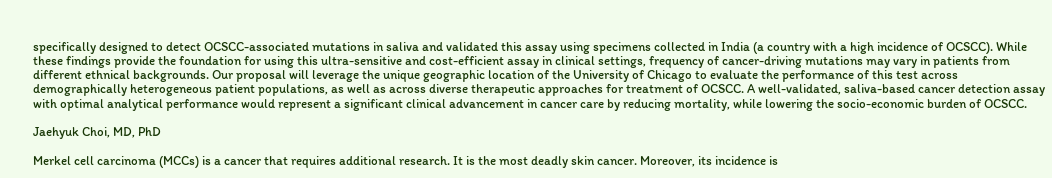specifically designed to detect OCSCC-associated mutations in saliva and validated this assay using specimens collected in India (a country with a high incidence of OCSCC). While these findings provide the foundation for using this ultra-sensitive and cost-efficient assay in clinical settings, frequency of cancer-driving mutations may vary in patients from different ethnical backgrounds. Our proposal will leverage the unique geographic location of the University of Chicago to evaluate the performance of this test across demographically heterogeneous patient populations, as well as across diverse therapeutic approaches for treatment of OCSCC. A well-validated, saliva-based cancer detection assay with optimal analytical performance would represent a significant clinical advancement in cancer care by reducing mortality, while lowering the socio-economic burden of OCSCC.

Jaehyuk Choi, MD, PhD

Merkel cell carcinoma (MCCs) is a cancer that requires additional research. It is the most deadly skin cancer. Moreover, its incidence is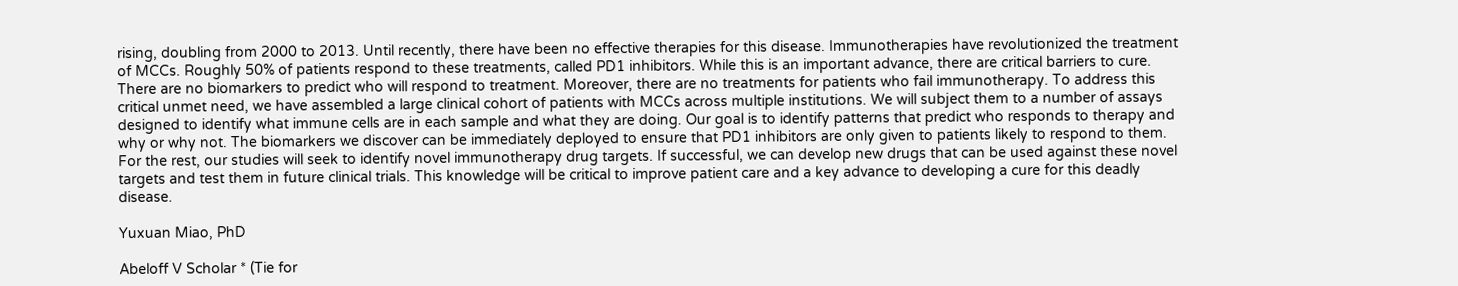rising, doubling from 2000 to 2013. Until recently, there have been no effective therapies for this disease. Immunotherapies have revolutionized the treatment of MCCs. Roughly 50% of patients respond to these treatments, called PD1 inhibitors. While this is an important advance, there are critical barriers to cure. There are no biomarkers to predict who will respond to treatment. Moreover, there are no treatments for patients who fail immunotherapy. To address this critical unmet need, we have assembled a large clinical cohort of patients with MCCs across multiple institutions. We will subject them to a number of assays designed to identify what immune cells are in each sample and what they are doing. Our goal is to identify patterns that predict who responds to therapy and why or why not. The biomarkers we discover can be immediately deployed to ensure that PD1 inhibitors are only given to patients likely to respond to them. For the rest, our studies will seek to identify novel immunotherapy drug targets. If successful, we can develop new drugs that can be used against these novel targets and test them in future clinical trials. This knowledge will be critical to improve patient care and a key advance to developing a cure for this deadly disease.

Yuxuan Miao, PhD

Abeloff V Scholar * (Tie for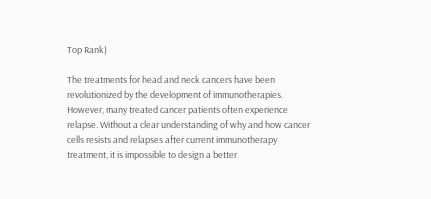Top Rank)

The treatments for head and neck cancers have been revolutionized by the development of immunotherapies. However, many treated cancer patients often experience relapse. Without a clear understanding of why and how cancer cells resists and relapses after current immunotherapy treatment, it is impossible to design a better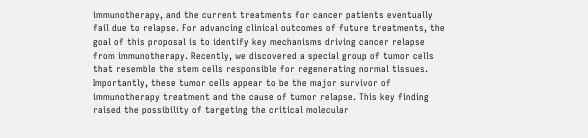immunotherapy, and the current treatments for cancer patients eventually fail due to relapse. For advancing clinical outcomes of future treatments, the goal of this proposal is to identify key mechanisms driving cancer relapse from immunotherapy. Recently, we discovered a special group of tumor cells that resemble the stem cells responsible for regenerating normal tissues. Importantly, these tumor cells appear to be the major survivor of immunotherapy treatment and the cause of tumor relapse. This key finding raised the possibility of targeting the critical molecular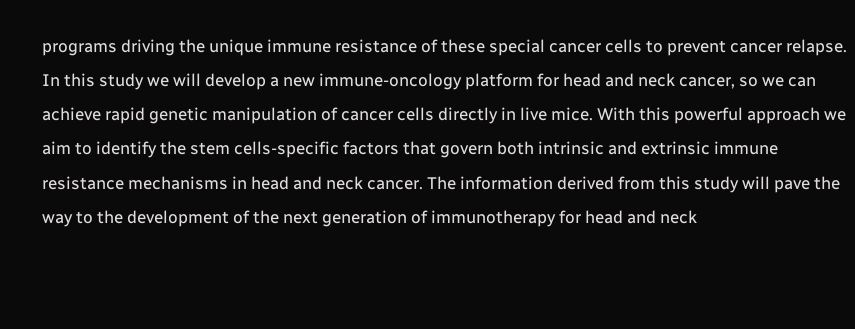programs driving the unique immune resistance of these special cancer cells to prevent cancer relapse. In this study we will develop a new immune-oncology platform for head and neck cancer, so we can achieve rapid genetic manipulation of cancer cells directly in live mice. With this powerful approach we aim to identify the stem cells-specific factors that govern both intrinsic and extrinsic immune resistance mechanisms in head and neck cancer. The information derived from this study will pave the way to the development of the next generation of immunotherapy for head and neck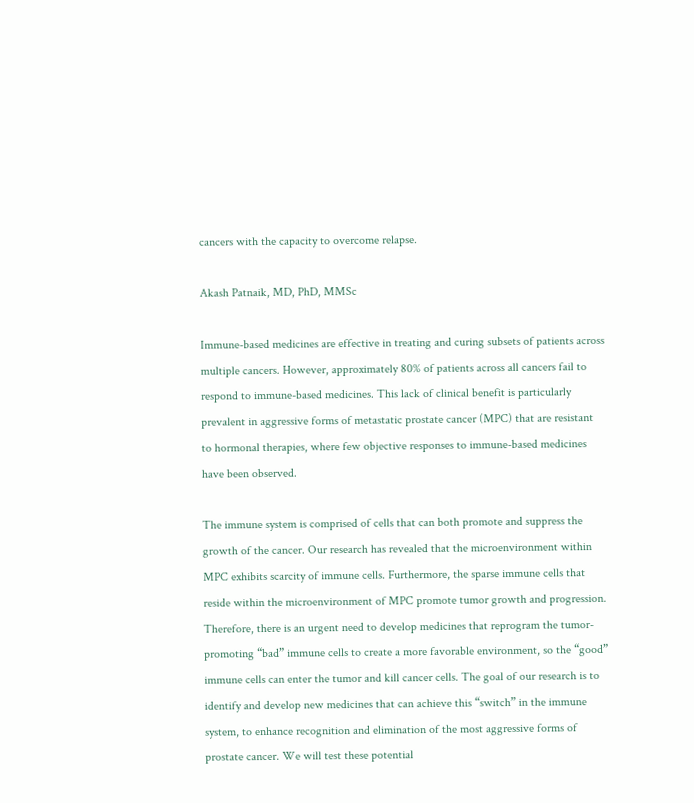cancers with the capacity to overcome relapse.

Akash Patnaik, MD, PhD, MMSc

Immune-based medicines are effective in treating and curing subsets of patients across multiple cancers. However, approximately 80% of patients across all cancers fail to respond to immune-based medicines. This lack of clinical benefit is particularly prevalent in aggressive forms of metastatic prostate cancer (MPC) that are resistant to hormonal therapies, where few objective responses to immune-based medicines have been observed.

The immune system is comprised of cells that can both promote and suppress the growth of the cancer. Our research has revealed that the microenvironment within MPC exhibits scarcity of immune cells. Furthermore, the sparse immune cells that reside within the microenvironment of MPC promote tumor growth and progression. Therefore, there is an urgent need to develop medicines that reprogram the tumor-promoting “bad” immune cells to create a more favorable environment, so the “good” immune cells can enter the tumor and kill cancer cells. The goal of our research is to identify and develop new medicines that can achieve this “switch” in the immune system, to enhance recognition and elimination of the most aggressive forms of prostate cancer. We will test these potential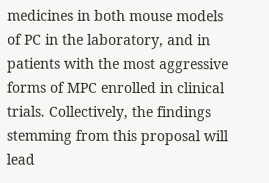medicines in both mouse models of PC in the laboratory, and in patients with the most aggressive forms of MPC enrolled in clinical trials. Collectively, the findings stemming from this proposal will lead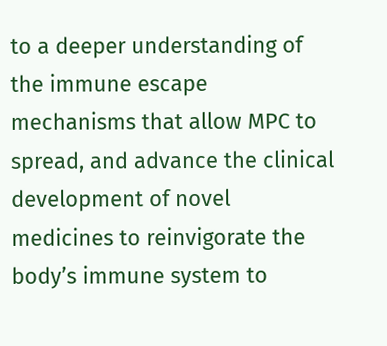to a deeper understanding of the immune escape mechanisms that allow MPC to spread, and advance the clinical development of novel medicines to reinvigorate the body’s immune system to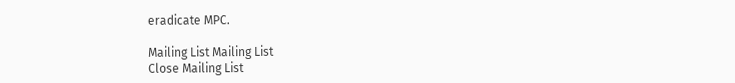eradicate MPC.

Mailing List Mailing List
Close Mailing List